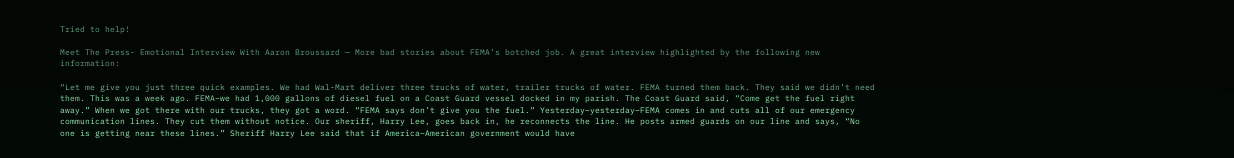Tried to help!

Meet The Press- Emotional Interview With Aaron Broussard — More bad stories about FEMA’s botched job. A great interview highlighted by the following new information:

“Let me give you just three quick examples. We had Wal-Mart deliver three trucks of water, trailer trucks of water. FEMA turned them back. They said we didn’t need them. This was a week ago. FEMA–we had 1,000 gallons of diesel fuel on a Coast Guard vessel docked in my parish. The Coast Guard said, “Come get the fuel right away.” When we got there with our trucks, they got a word. “FEMA says don’t give you the fuel.” Yesterday–yesterday–FEMA comes in and cuts all of our emergency communication lines. They cut them without notice. Our sheriff, Harry Lee, goes back in, he reconnects the line. He posts armed guards on our line and says, “No one is getting near these lines.” Sheriff Harry Lee said that if America–American government would have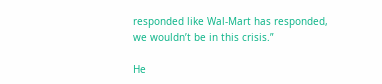responded like Wal-Mart has responded, we wouldn’t be in this crisis.”

He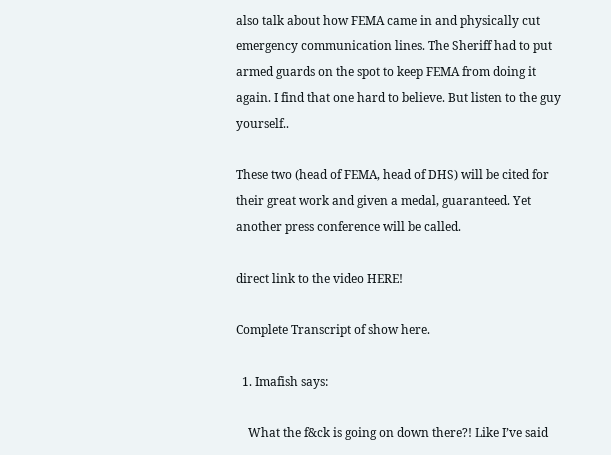also talk about how FEMA came in and physically cut emergency communication lines. The Sheriff had to put armed guards on the spot to keep FEMA from doing it again. I find that one hard to believe. But listen to the guy yourself..

These two (head of FEMA, head of DHS) will be cited for their great work and given a medal, guaranteed. Yet another press conference will be called.

direct link to the video HERE!

Complete Transcript of show here.

  1. Imafish says:

    What the f&ck is going on down there?! Like I’ve said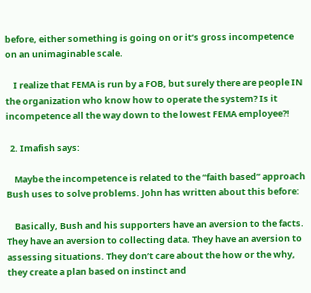before, either something is going on or it’s gross incompetence on an unimaginable scale.

    I realize that FEMA is run by a FOB, but surely there are people IN the organization who know how to operate the system? Is it incompetence all the way down to the lowest FEMA employee?!

  2. Imafish says:

    Maybe the incompetence is related to the “faith based” approach Bush uses to solve problems. John has written about this before:

    Basically, Bush and his supporters have an aversion to the facts. They have an aversion to collecting data. They have an aversion to assessing situations. They don’t care about the how or the why, they create a plan based on instinct and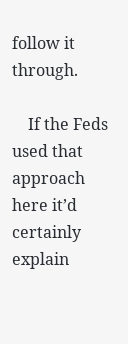follow it through.

    If the Feds used that approach here it’d certainly explain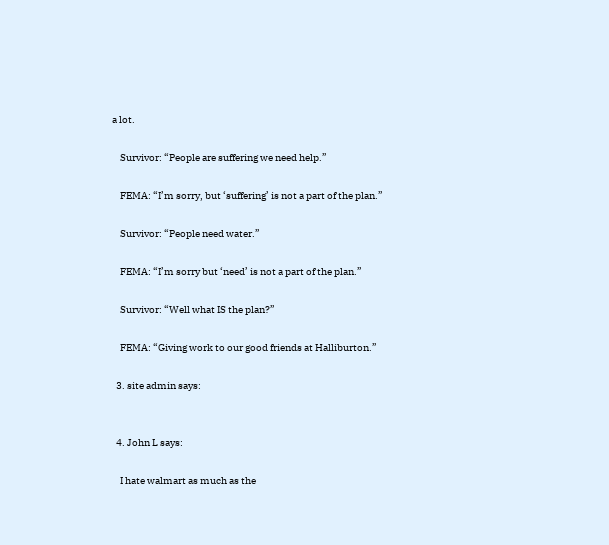a lot.

    Survivor: “People are suffering we need help.”

    FEMA: “I’m sorry, but ‘suffering’ is not a part of the plan.”

    Survivor: “People need water.”

    FEMA: “I’m sorry but ‘need’ is not a part of the plan.”

    Survivor: “Well what IS the plan?”

    FEMA: “Giving work to our good friends at Halliburton.”

  3. site admin says:


  4. John L says:

    I hate walmart as much as the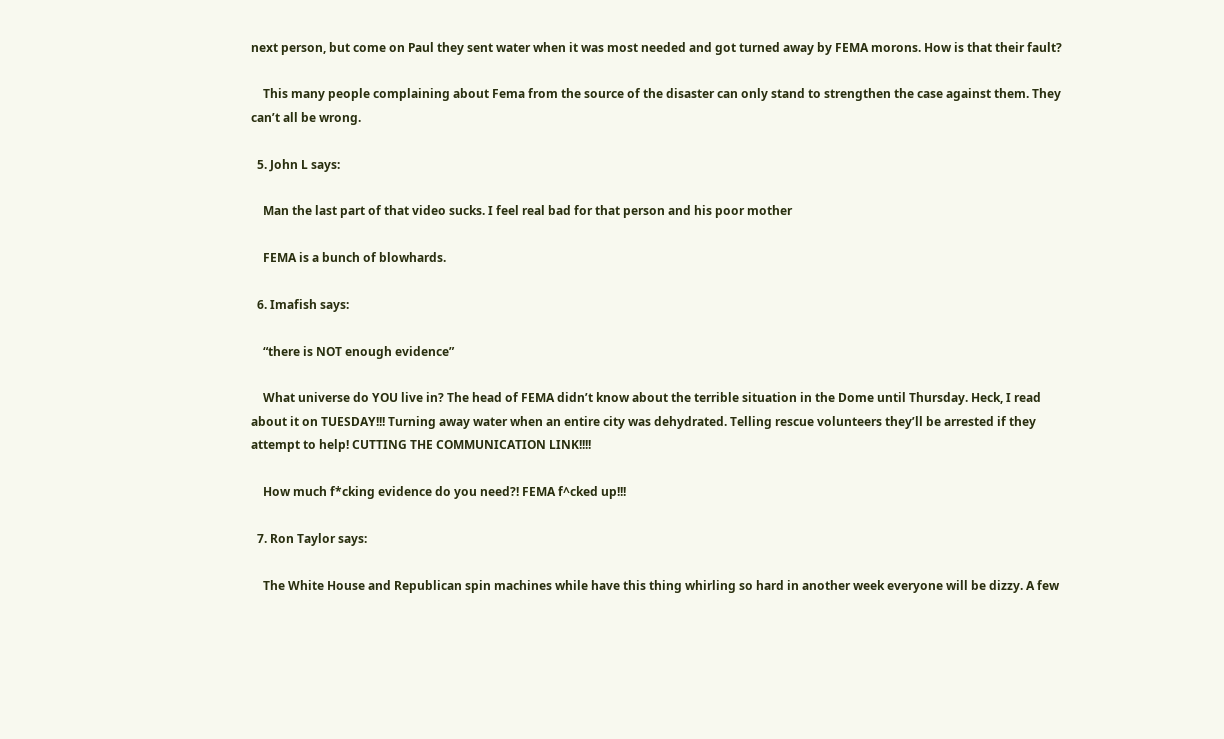next person, but come on Paul they sent water when it was most needed and got turned away by FEMA morons. How is that their fault?

    This many people complaining about Fema from the source of the disaster can only stand to strengthen the case against them. They can’t all be wrong.

  5. John L says:

    Man the last part of that video sucks. I feel real bad for that person and his poor mother

    FEMA is a bunch of blowhards.

  6. Imafish says:

    “there is NOT enough evidence”

    What universe do YOU live in? The head of FEMA didn’t know about the terrible situation in the Dome until Thursday. Heck, I read about it on TUESDAY!!! Turning away water when an entire city was dehydrated. Telling rescue volunteers they’ll be arrested if they attempt to help! CUTTING THE COMMUNICATION LINK!!!!

    How much f*cking evidence do you need?! FEMA f^cked up!!!

  7. Ron Taylor says:

    The White House and Republican spin machines while have this thing whirling so hard in another week everyone will be dizzy. A few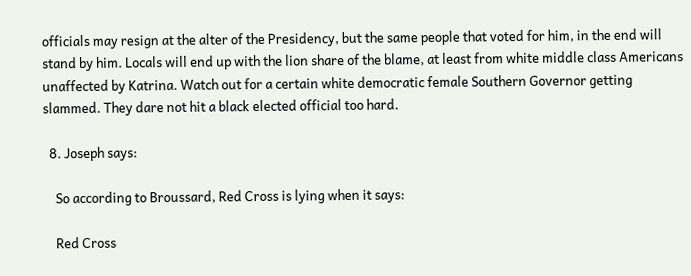officials may resign at the alter of the Presidency, but the same people that voted for him, in the end will stand by him. Locals will end up with the lion share of the blame, at least from white middle class Americans unaffected by Katrina. Watch out for a certain white democratic female Southern Governor getting slammed. They dare not hit a black elected official too hard.

  8. Joseph says:

    So according to Broussard, Red Cross is lying when it says:

    Red Cross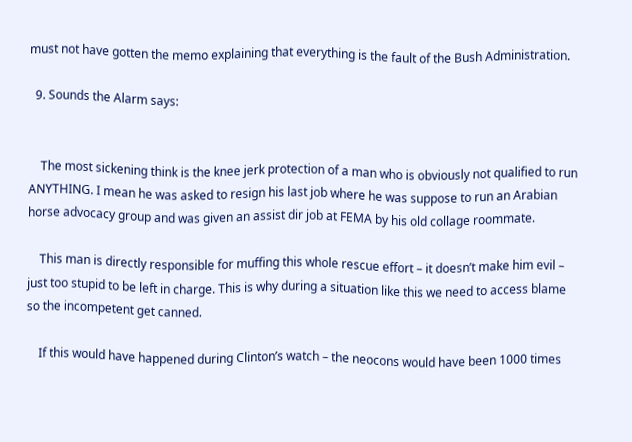must not have gotten the memo explaining that everything is the fault of the Bush Administration.

  9. Sounds the Alarm says:


    The most sickening think is the knee jerk protection of a man who is obviously not qualified to run ANYTHING. I mean he was asked to resign his last job where he was suppose to run an Arabian horse advocacy group and was given an assist dir job at FEMA by his old collage roommate.

    This man is directly responsible for muffing this whole rescue effort – it doesn’t make him evil – just too stupid to be left in charge. This is why during a situation like this we need to access blame so the incompetent get canned.

    If this would have happened during Clinton’s watch – the neocons would have been 1000 times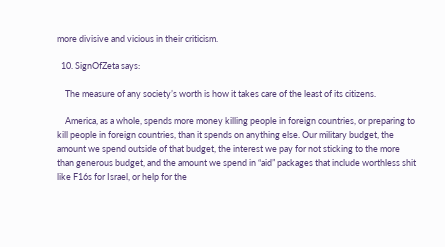more divisive and vicious in their criticism.

  10. SignOfZeta says:

    The measure of any society’s worth is how it takes care of the least of its citizens.

    America, as a whole, spends more money killing people in foreign countries, or preparing to kill people in foreign countries, than it spends on anything else. Our military budget, the amount we spend outside of that budget, the interest we pay for not sticking to the more than generous budget, and the amount we spend in “aid” packages that include worthless shit like F16s for Israel, or help for the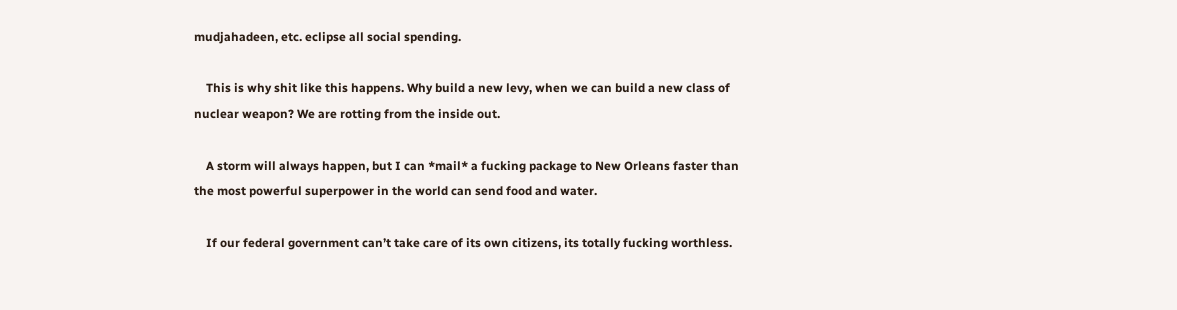mudjahadeen, etc. eclipse all social spending.

    This is why shit like this happens. Why build a new levy, when we can build a new class of nuclear weapon? We are rotting from the inside out.

    A storm will always happen, but I can *mail* a fucking package to New Orleans faster than the most powerful superpower in the world can send food and water.

    If our federal government can’t take care of its own citizens, its totally fucking worthless.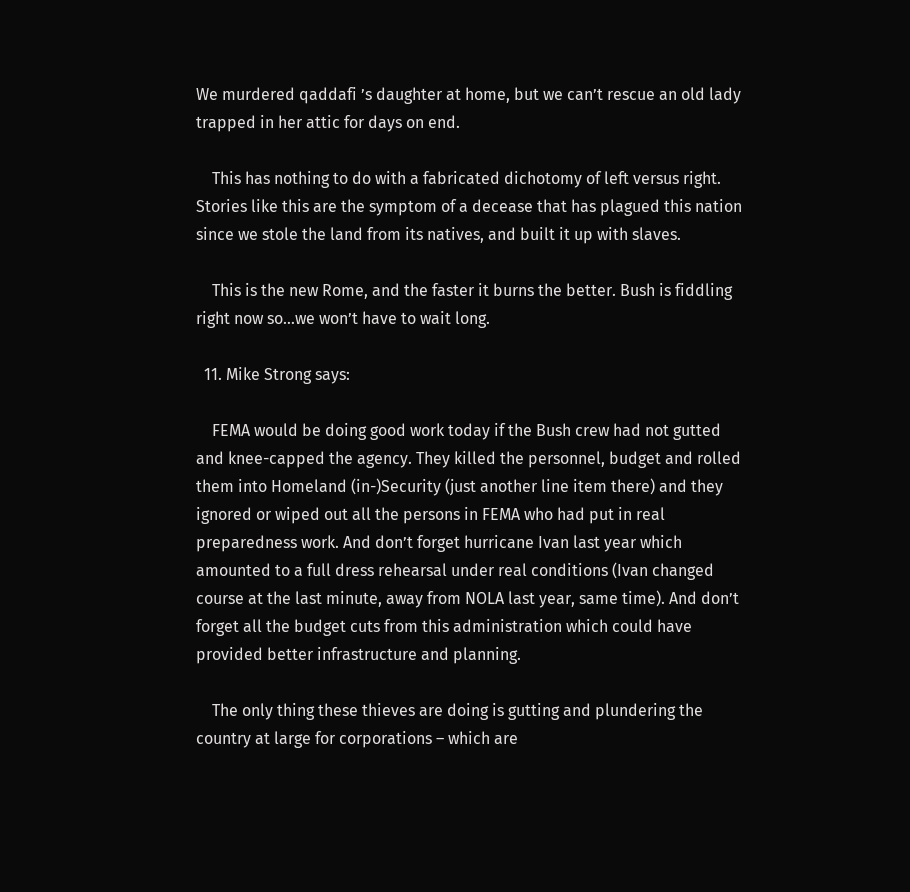We murdered qaddafi ’s daughter at home, but we can’t rescue an old lady trapped in her attic for days on end.

    This has nothing to do with a fabricated dichotomy of left versus right. Stories like this are the symptom of a decease that has plagued this nation since we stole the land from its natives, and built it up with slaves.

    This is the new Rome, and the faster it burns the better. Bush is fiddling right now so…we won’t have to wait long.

  11. Mike Strong says:

    FEMA would be doing good work today if the Bush crew had not gutted and knee-capped the agency. They killed the personnel, budget and rolled them into Homeland (in-)Security (just another line item there) and they ignored or wiped out all the persons in FEMA who had put in real preparedness work. And don’t forget hurricane Ivan last year which amounted to a full dress rehearsal under real conditions (Ivan changed course at the last minute, away from NOLA last year, same time). And don’t forget all the budget cuts from this administration which could have provided better infrastructure and planning.

    The only thing these thieves are doing is gutting and plundering the country at large for corporations – which are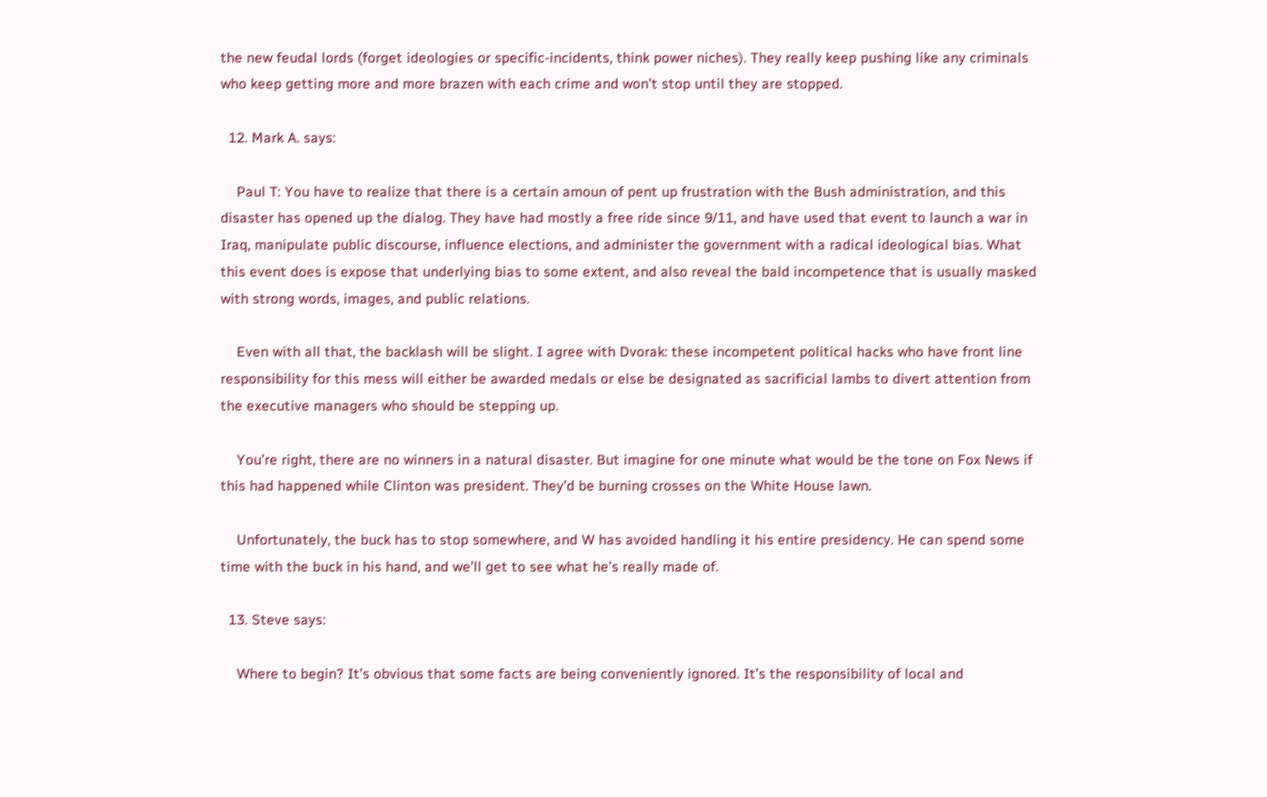the new feudal lords (forget ideologies or specific-incidents, think power niches). They really keep pushing like any criminals who keep getting more and more brazen with each crime and won’t stop until they are stopped.

  12. Mark A. says:

    Paul T: You have to realize that there is a certain amoun of pent up frustration with the Bush administration, and this disaster has opened up the dialog. They have had mostly a free ride since 9/11, and have used that event to launch a war in Iraq, manipulate public discourse, influence elections, and administer the government with a radical ideological bias. What this event does is expose that underlying bias to some extent, and also reveal the bald incompetence that is usually masked with strong words, images, and public relations.

    Even with all that, the backlash will be slight. I agree with Dvorak: these incompetent political hacks who have front line responsibility for this mess will either be awarded medals or else be designated as sacrificial lambs to divert attention from the executive managers who should be stepping up.

    You’re right, there are no winners in a natural disaster. But imagine for one minute what would be the tone on Fox News if this had happened while Clinton was president. They’d be burning crosses on the White House lawn.

    Unfortunately, the buck has to stop somewhere, and W has avoided handling it his entire presidency. He can spend some time with the buck in his hand, and we’ll get to see what he’s really made of.

  13. Steve says:

    Where to begin? It’s obvious that some facts are being conveniently ignored. It’s the responsibility of local and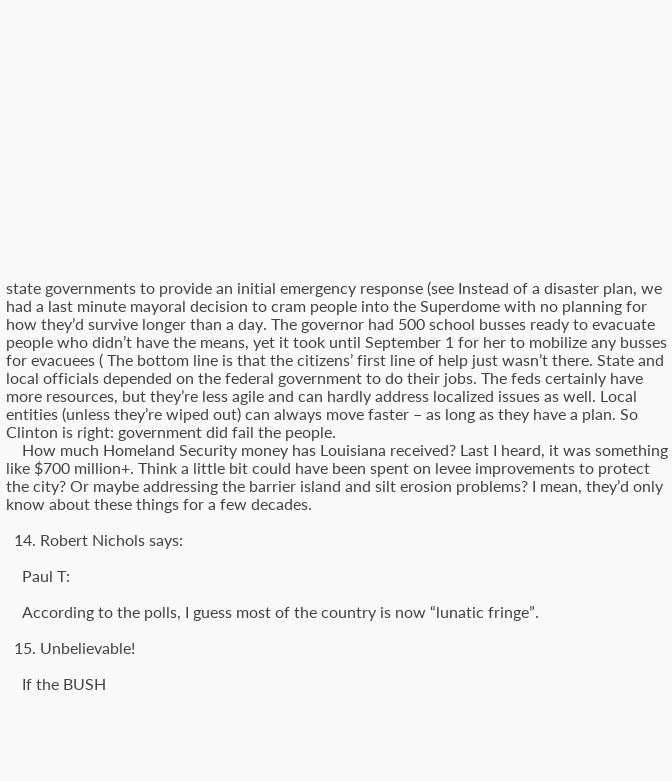state governments to provide an initial emergency response (see Instead of a disaster plan, we had a last minute mayoral decision to cram people into the Superdome with no planning for how they’d survive longer than a day. The governor had 500 school busses ready to evacuate people who didn’t have the means, yet it took until September 1 for her to mobilize any busses for evacuees ( The bottom line is that the citizens’ first line of help just wasn’t there. State and local officials depended on the federal government to do their jobs. The feds certainly have more resources, but they’re less agile and can hardly address localized issues as well. Local entities (unless they’re wiped out) can always move faster – as long as they have a plan. So Clinton is right: government did fail the people.
    How much Homeland Security money has Louisiana received? Last I heard, it was something like $700 million+. Think a little bit could have been spent on levee improvements to protect the city? Or maybe addressing the barrier island and silt erosion problems? I mean, they’d only know about these things for a few decades.

  14. Robert Nichols says:

    Paul T:

    According to the polls, I guess most of the country is now “lunatic fringe”.

  15. Unbelievable!

    If the BUSH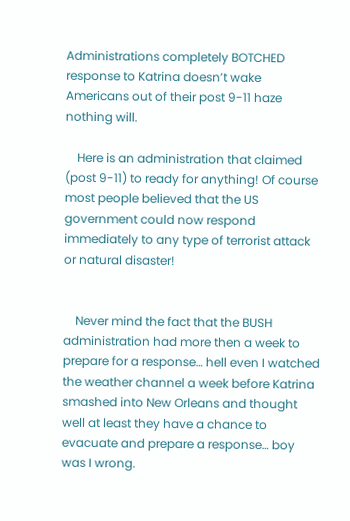Administrations completely BOTCHED response to Katrina doesn’t wake Americans out of their post 9-11 haze nothing will.

    Here is an administration that claimed (post 9-11) to ready for anything! Of course most people believed that the US government could now respond immediately to any type of terrorist attack or natural disaster!


    Never mind the fact that the BUSH administration had more then a week to prepare for a response… hell even I watched the weather channel a week before Katrina smashed into New Orleans and thought well at least they have a chance to evacuate and prepare a response… boy was I wrong.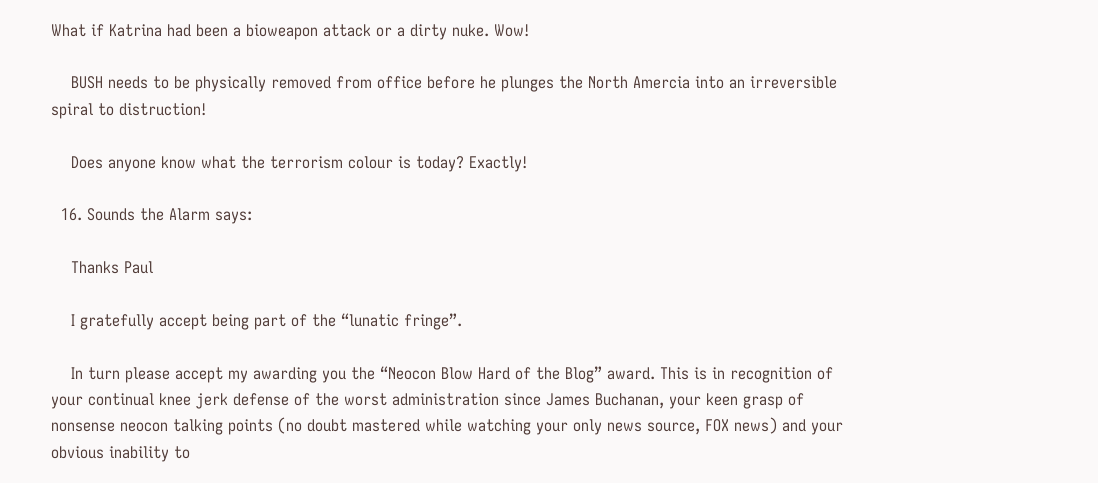What if Katrina had been a bioweapon attack or a dirty nuke. Wow!

    BUSH needs to be physically removed from office before he plunges the North Amercia into an irreversible spiral to distruction!

    Does anyone know what the terrorism colour is today? Exactly!

  16. Sounds the Alarm says:

    Thanks Paul

    I gratefully accept being part of the “lunatic fringe”.

    In turn please accept my awarding you the “Neocon Blow Hard of the Blog” award. This is in recognition of your continual knee jerk defense of the worst administration since James Buchanan, your keen grasp of nonsense neocon talking points (no doubt mastered while watching your only news source, FOX news) and your obvious inability to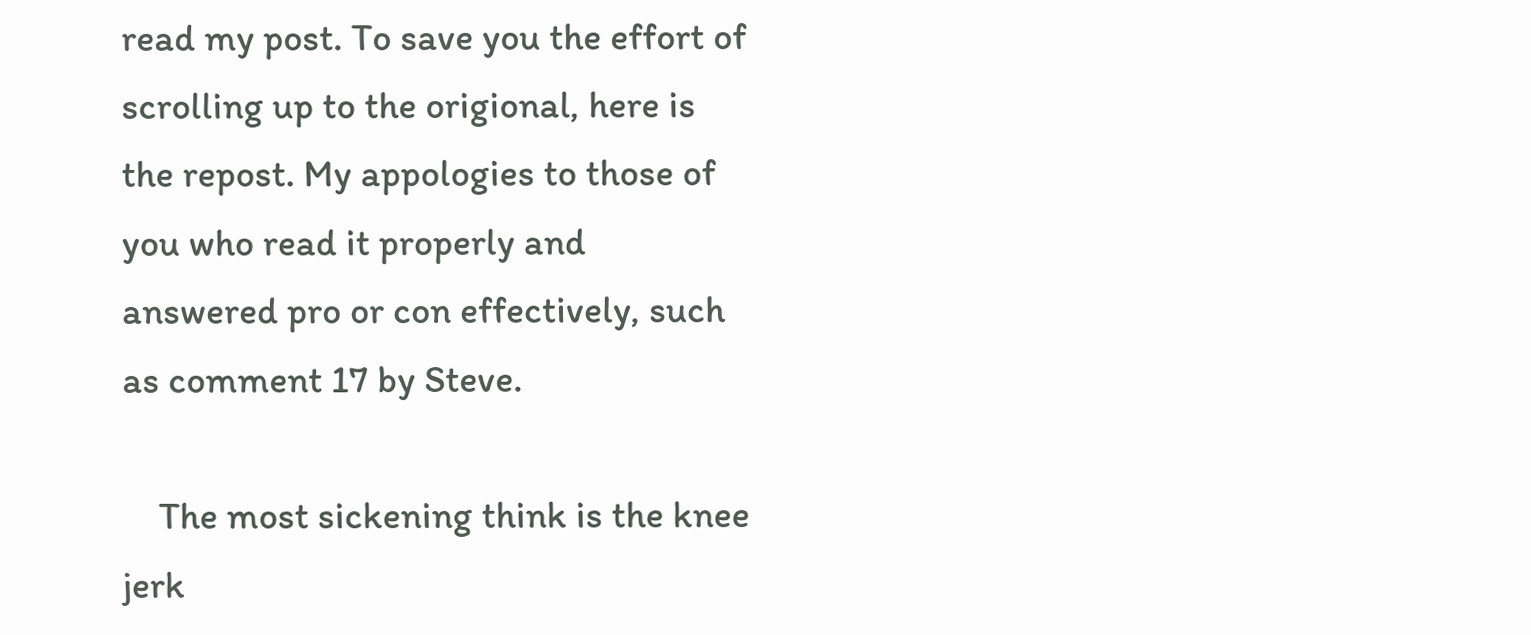read my post. To save you the effort of scrolling up to the origional, here is the repost. My appologies to those of you who read it properly and answered pro or con effectively, such as comment 17 by Steve.

    The most sickening think is the knee jerk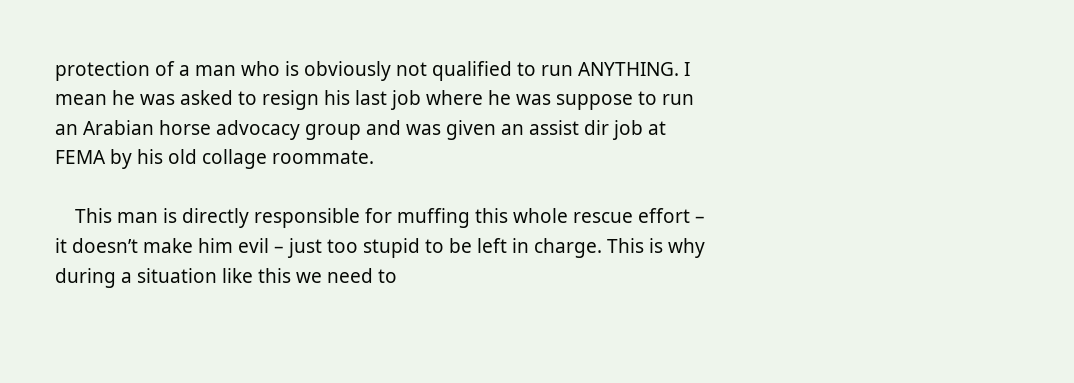protection of a man who is obviously not qualified to run ANYTHING. I mean he was asked to resign his last job where he was suppose to run an Arabian horse advocacy group and was given an assist dir job at FEMA by his old collage roommate.

    This man is directly responsible for muffing this whole rescue effort – it doesn’t make him evil – just too stupid to be left in charge. This is why during a situation like this we need to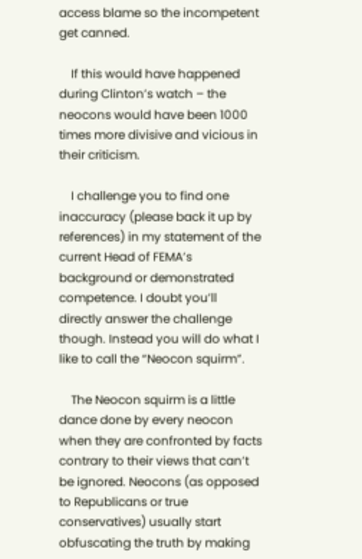access blame so the incompetent get canned.

    If this would have happened during Clinton’s watch – the neocons would have been 1000 times more divisive and vicious in their criticism.

    I challenge you to find one inaccuracy (please back it up by references) in my statement of the current Head of FEMA’s background or demonstrated competence. I doubt you’ll directly answer the challenge though. Instead you will do what I like to call the “Neocon squirm”.

    The Neocon squirm is a little dance done by every neocon when they are confronted by facts contrary to their views that can’t be ignored. Neocons (as opposed to Republicans or true conservatives) usually start obfuscating the truth by making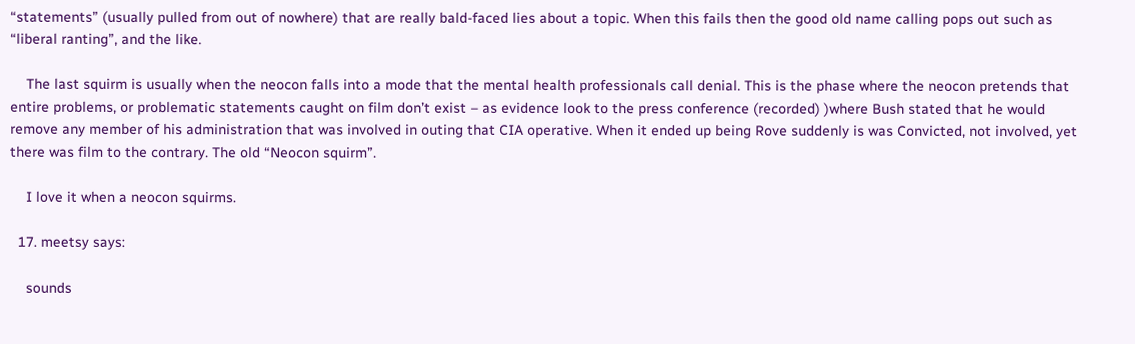“statements” (usually pulled from out of nowhere) that are really bald-faced lies about a topic. When this fails then the good old name calling pops out such as “liberal ranting”, and the like.

    The last squirm is usually when the neocon falls into a mode that the mental health professionals call denial. This is the phase where the neocon pretends that entire problems, or problematic statements caught on film don’t exist – as evidence look to the press conference (recorded) )where Bush stated that he would remove any member of his administration that was involved in outing that CIA operative. When it ended up being Rove suddenly is was Convicted, not involved, yet there was film to the contrary. The old “Neocon squirm”.

    I love it when a neocon squirms.

  17. meetsy says:

    sounds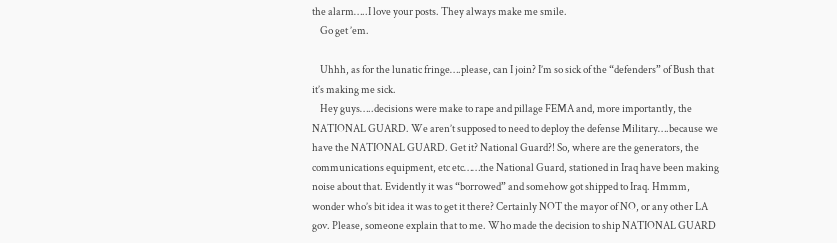the alarm…..I love your posts. They always make me smile.
    Go get ’em.

    Uhhh, as for the lunatic fringe….please, can I join? I’m so sick of the “defenders” of Bush that it’s making me sick.
    Hey guys…..decisions were make to rape and pillage FEMA and, more importantly, the NATIONAL GUARD. We aren’t supposed to need to deploy the defense Military….because we have the NATIONAL GUARD. Get it? National Guard?! So, where are the generators, the communications equipment, etc etc……the National Guard, stationed in Iraq have been making noise about that. Evidently it was “borrowed” and somehow got shipped to Iraq. Hmmm, wonder who’s bit idea it was to get it there? Certainly NOT the mayor of NO, or any other LA gov. Please, someone explain that to me. Who made the decision to ship NATIONAL GUARD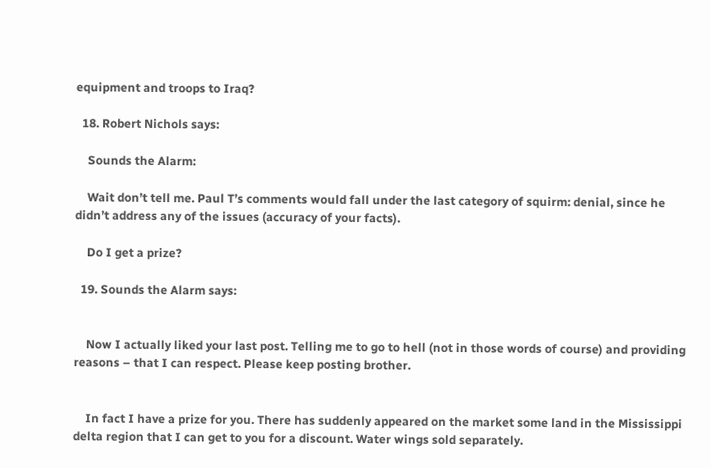equipment and troops to Iraq?

  18. Robert Nichols says:

    Sounds the Alarm:

    Wait don’t tell me. Paul T’s comments would fall under the last category of squirm: denial, since he didn’t address any of the issues (accuracy of your facts).

    Do I get a prize?

  19. Sounds the Alarm says:


    Now I actually liked your last post. Telling me to go to hell (not in those words of course) and providing reasons – that I can respect. Please keep posting brother.


    In fact I have a prize for you. There has suddenly appeared on the market some land in the Mississippi delta region that I can get to you for a discount. Water wings sold separately.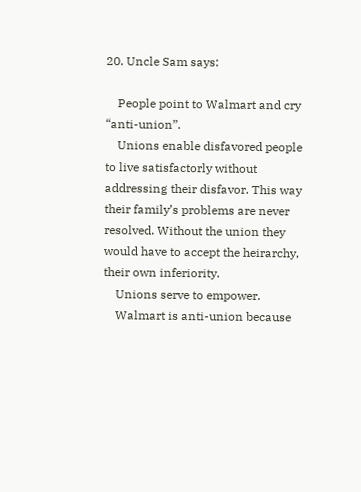20. Uncle Sam says:

    People point to Walmart and cry “anti-union”.
    Unions enable disfavored people to live satisfactorly without addressing their disfavor. This way their family’s problems are never resolved. Without the union they would have to accept the heirarchy, their own inferiority.
    Unions serve to empower.
    Walmart is anti-union because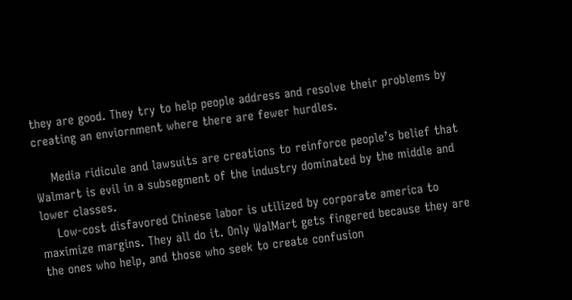they are good. They try to help people address and resolve their problems by creating an enviornment where there are fewer hurdles.

    Media ridicule and lawsuits are creations to reinforce people’s belief that Walmart is evil in a subsegment of the industry dominated by the middle and lower classes.
    Low-cost disfavored Chinese labor is utilized by corporate america to maximize margins. They all do it. Only WalMart gets fingered because they are the ones who help, and those who seek to create confusion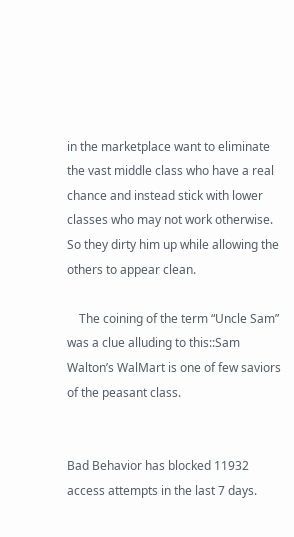in the marketplace want to eliminate the vast middle class who have a real chance and instead stick with lower classes who may not work otherwise. So they dirty him up while allowing the others to appear clean.

    The coining of the term “Uncle Sam” was a clue alluding to this::Sam Walton’s WalMart is one of few saviors of the peasant class.


Bad Behavior has blocked 11932 access attempts in the last 7 days.